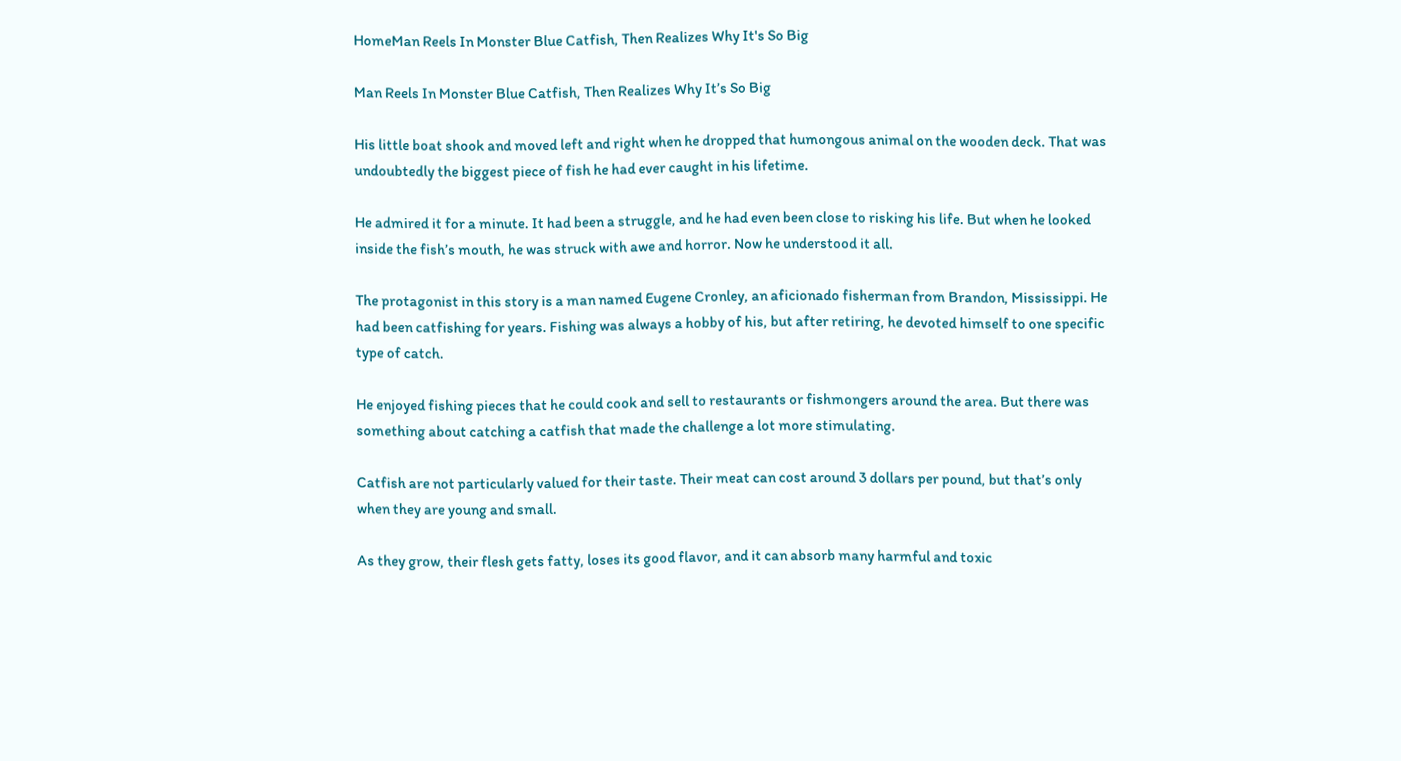HomeMan Reels In Monster Blue Catfish, Then Realizes Why It's So Big

Man Reels In Monster Blue Catfish, Then Realizes Why It’s So Big

His little boat shook and moved left and right when he dropped that humongous animal on the wooden deck. That was undoubtedly the biggest piece of fish he had ever caught in his lifetime.

He admired it for a minute. It had been a struggle, and he had even been close to risking his life. But when he looked inside the fish’s mouth, he was struck with awe and horror. Now he understood it all.

The protagonist in this story is a man named Eugene Cronley, an aficionado fisherman from Brandon, Mississippi. He had been catfishing for years. Fishing was always a hobby of his, but after retiring, he devoted himself to one specific type of catch.

He enjoyed fishing pieces that he could cook and sell to restaurants or fishmongers around the area. But there was something about catching a catfish that made the challenge a lot more stimulating.

Catfish are not particularly valued for their taste. Their meat can cost around 3 dollars per pound, but that’s only when they are young and small.

As they grow, their flesh gets fatty, loses its good flavor, and it can absorb many harmful and toxic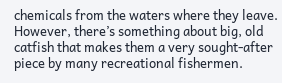chemicals from the waters where they leave. However, there’s something about big, old catfish that makes them a very sought-after piece by many recreational fishermen.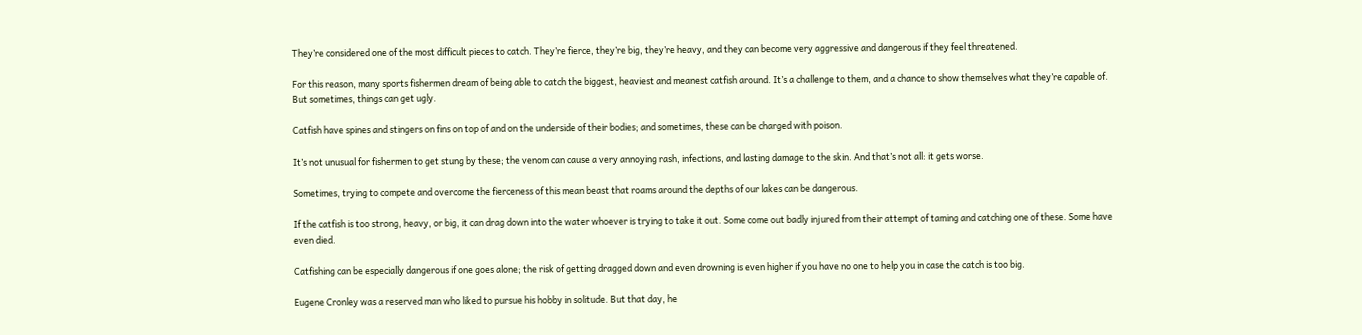They’re considered one of the most difficult pieces to catch. They’re fierce, they’re big, they’re heavy, and they can become very aggressive and dangerous if they feel threatened.

For this reason, many sports fishermen dream of being able to catch the biggest, heaviest and meanest catfish around. It’s a challenge to them, and a chance to show themselves what they’re capable of. But sometimes, things can get ugly.

Catfish have spines and stingers on fins on top of and on the underside of their bodies; and sometimes, these can be charged with poison.

It’s not unusual for fishermen to get stung by these; the venom can cause a very annoying rash, infections, and lasting damage to the skin. And that’s not all: it gets worse.

Sometimes, trying to compete and overcome the fierceness of this mean beast that roams around the depths of our lakes can be dangerous.

If the catfish is too strong, heavy, or big, it can drag down into the water whoever is trying to take it out. Some come out badly injured from their attempt of taming and catching one of these. Some have even died.

Catfishing can be especially dangerous if one goes alone; the risk of getting dragged down and even drowning is even higher if you have no one to help you in case the catch is too big.

Eugene Cronley was a reserved man who liked to pursue his hobby in solitude. But that day, he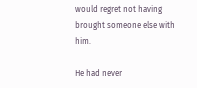would regret not having brought someone else with him.

He had never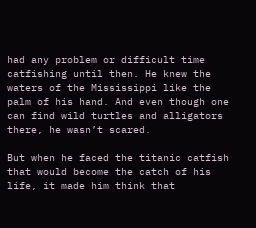had any problem or difficult time catfishing until then. He knew the waters of the Mississippi like the palm of his hand. And even though one can find wild turtles and alligators there, he wasn’t scared.

But when he faced the titanic catfish that would become the catch of his life, it made him think that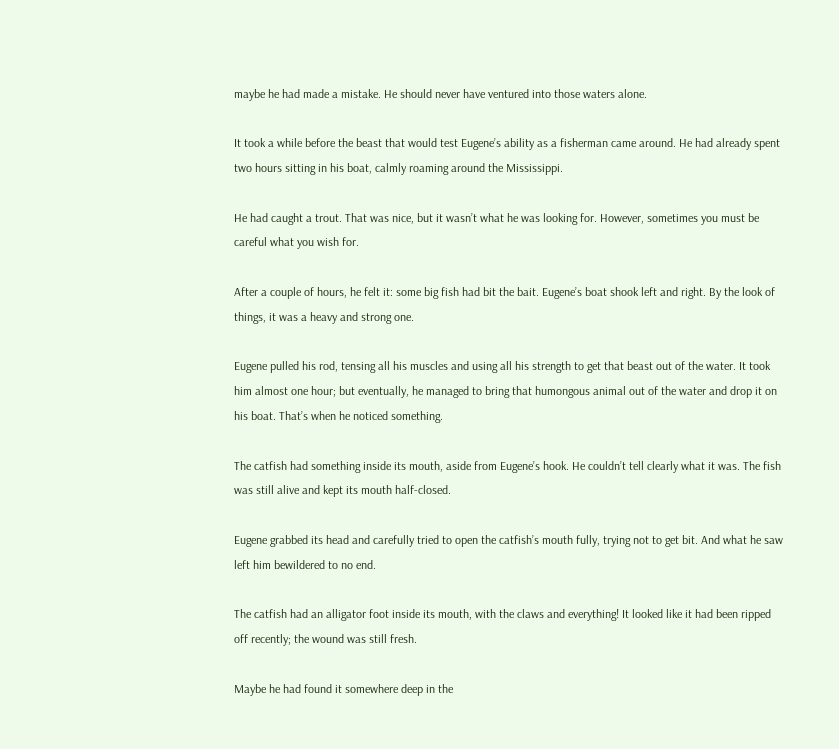maybe he had made a mistake. He should never have ventured into those waters alone.

It took a while before the beast that would test Eugene’s ability as a fisherman came around. He had already spent two hours sitting in his boat, calmly roaming around the Mississippi.

He had caught a trout. That was nice, but it wasn’t what he was looking for. However, sometimes you must be careful what you wish for.

After a couple of hours, he felt it: some big fish had bit the bait. Eugene’s boat shook left and right. By the look of things, it was a heavy and strong one.

Eugene pulled his rod, tensing all his muscles and using all his strength to get that beast out of the water. It took him almost one hour; but eventually, he managed to bring that humongous animal out of the water and drop it on his boat. That’s when he noticed something.

The catfish had something inside its mouth, aside from Eugene’s hook. He couldn’t tell clearly what it was. The fish was still alive and kept its mouth half-closed.

Eugene grabbed its head and carefully tried to open the catfish’s mouth fully, trying not to get bit. And what he saw left him bewildered to no end.

The catfish had an alligator foot inside its mouth, with the claws and everything! It looked like it had been ripped off recently; the wound was still fresh.

Maybe he had found it somewhere deep in the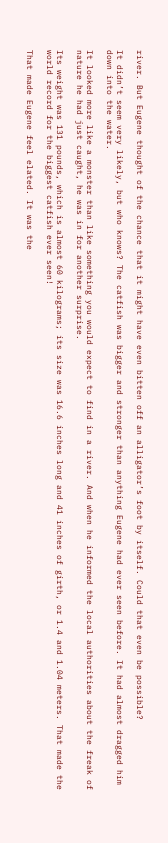river. But Eugene thought of the chance that it might have even bitten off an alligator’s foot by itself. Could that even be possible?

It didn’t seem very likely, but who knows? The catfish was bigger and stronger than anything Eugene had ever seen before. It had almost dragged him down into the water.

It looked more like a monster than like something you would expect to find in a river. And when he informed the local authorities about the freak of nature he had just caught, he was in for another surprise.

Its weight was 131 pounds, which is almost 60 kilograms; its size was 16.6 inches long and 41 inches of girth, or 1.4 and 1.04 meters. That made the world record for the biggest catfish ever seen!

That made Eugene feel elated. It was the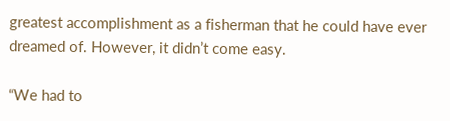greatest accomplishment as a fisherman that he could have ever dreamed of. However, it didn’t come easy.

“We had to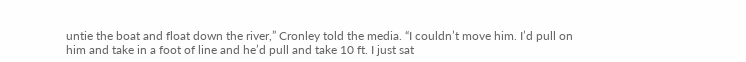untie the boat and float down the river,” Cronley told the media. “I couldn’t move him. I’d pull on him and take in a foot of line and he’d pull and take 10 ft. I just sat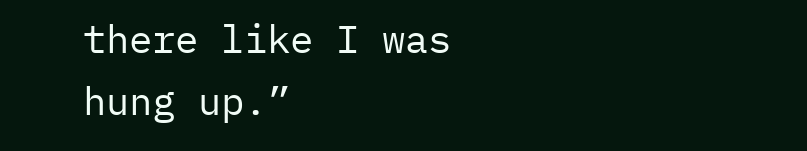there like I was hung up.”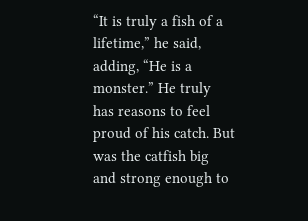“It is truly a fish of a lifetime,” he said, adding, “He is a monster.” He truly has reasons to feel proud of his catch. But was the catfish big and strong enough to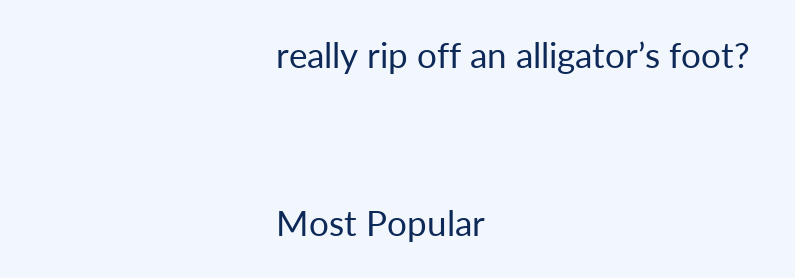really rip off an alligator’s foot?


Most Popular